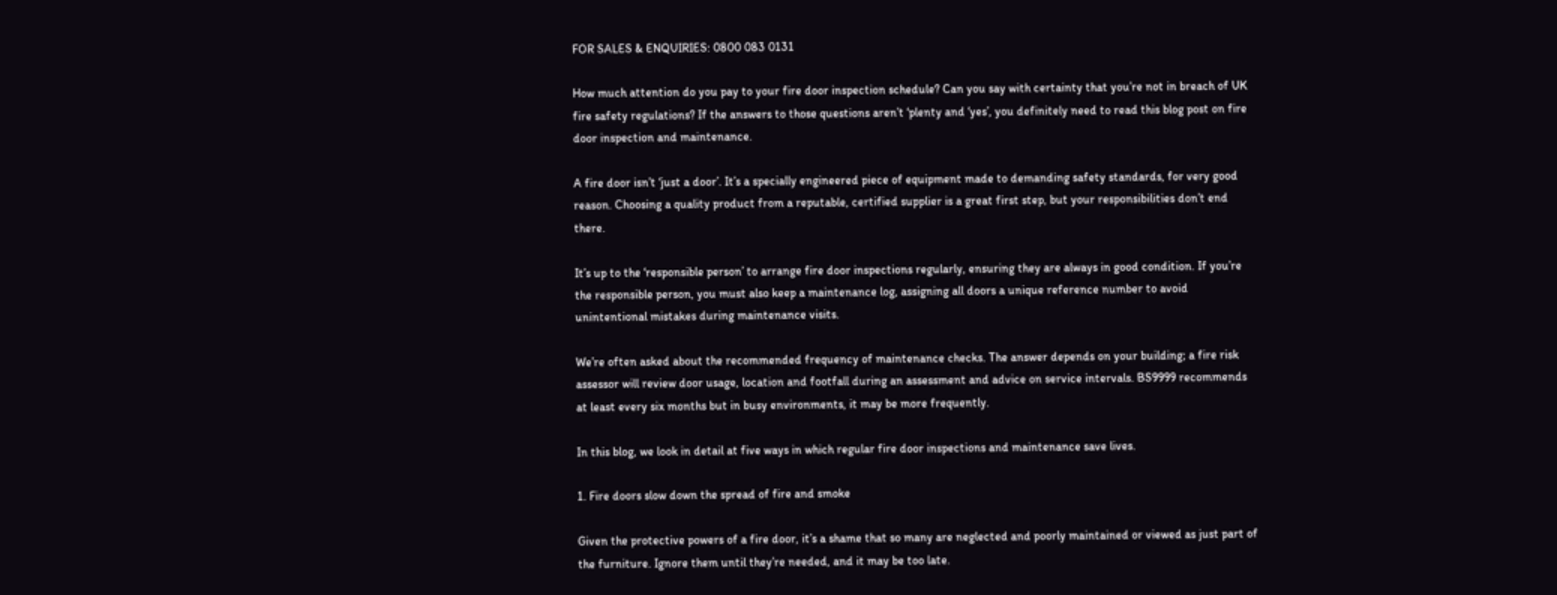FOR SALES & ENQUIRIES: 0800 083 0131

How much attention do you pay to your fire door inspection schedule? Can you say with certainty that you’re not in breach of UK fire safety regulations? If the answers to those questions aren’t ‘plenty and ‘yes’, you definitely need to read this blog post on fire door inspection and maintenance.

A fire door isn’t ‘just a door’. It’s a specially engineered piece of equipment made to demanding safety standards, for very good reason. Choosing a quality product from a reputable, certified supplier is a great first step, but your responsibilities don’t end there.

It’s up to the ‘responsible person’ to arrange fire door inspections regularly, ensuring they are always in good condition. If you’re the responsible person, you must also keep a maintenance log, assigning all doors a unique reference number to avoid unintentional mistakes during maintenance visits.

We’re often asked about the recommended frequency of maintenance checks. The answer depends on your building; a fire risk assessor will review door usage, location and footfall during an assessment and advice on service intervals. BS9999 recommends at least every six months but in busy environments, it may be more frequently.

In this blog, we look in detail at five ways in which regular fire door inspections and maintenance save lives.

1. Fire doors slow down the spread of fire and smoke

Given the protective powers of a fire door, it’s a shame that so many are neglected and poorly maintained or viewed as just part of the furniture. Ignore them until they’re needed, and it may be too late.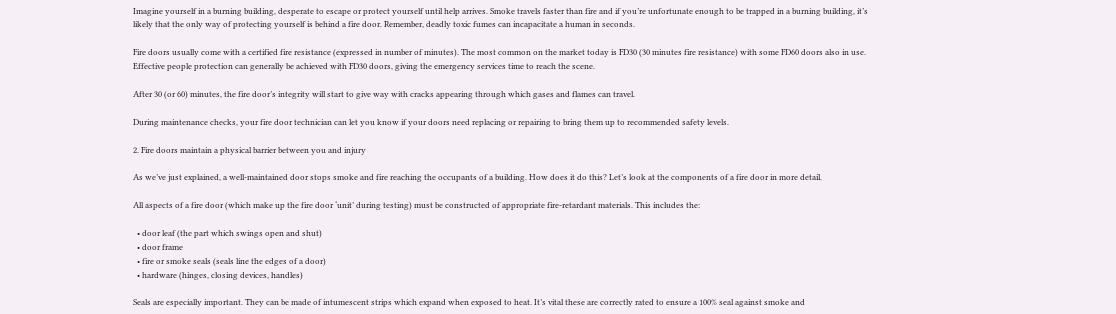Imagine yourself in a burning building, desperate to escape or protect yourself until help arrives. Smoke travels faster than fire and if you’re unfortunate enough to be trapped in a burning building, it’s likely that the only way of protecting yourself is behind a fire door. Remember, deadly toxic fumes can incapacitate a human in seconds.

Fire doors usually come with a certified fire resistance (expressed in number of minutes). The most common on the market today is FD30 (30 minutes fire resistance) with some FD60 doors also in use. Effective people protection can generally be achieved with FD30 doors, giving the emergency services time to reach the scene.

After 30 (or 60) minutes, the fire door’s integrity will start to give way with cracks appearing through which gases and flames can travel.

During maintenance checks, your fire door technician can let you know if your doors need replacing or repairing to bring them up to recommended safety levels.

2. Fire doors maintain a physical barrier between you and injury

As we’ve just explained, a well-maintained door stops smoke and fire reaching the occupants of a building. How does it do this? Let’s look at the components of a fire door in more detail.

All aspects of a fire door (which make up the fire door ‘unit’ during testing) must be constructed of appropriate fire-retardant materials. This includes the:

  • door leaf (the part which swings open and shut)
  • door frame
  • fire or smoke seals (seals line the edges of a door)
  • hardware (hinges, closing devices, handles)

Seals are especially important. They can be made of intumescent strips which expand when exposed to heat. It’s vital these are correctly rated to ensure a 100% seal against smoke and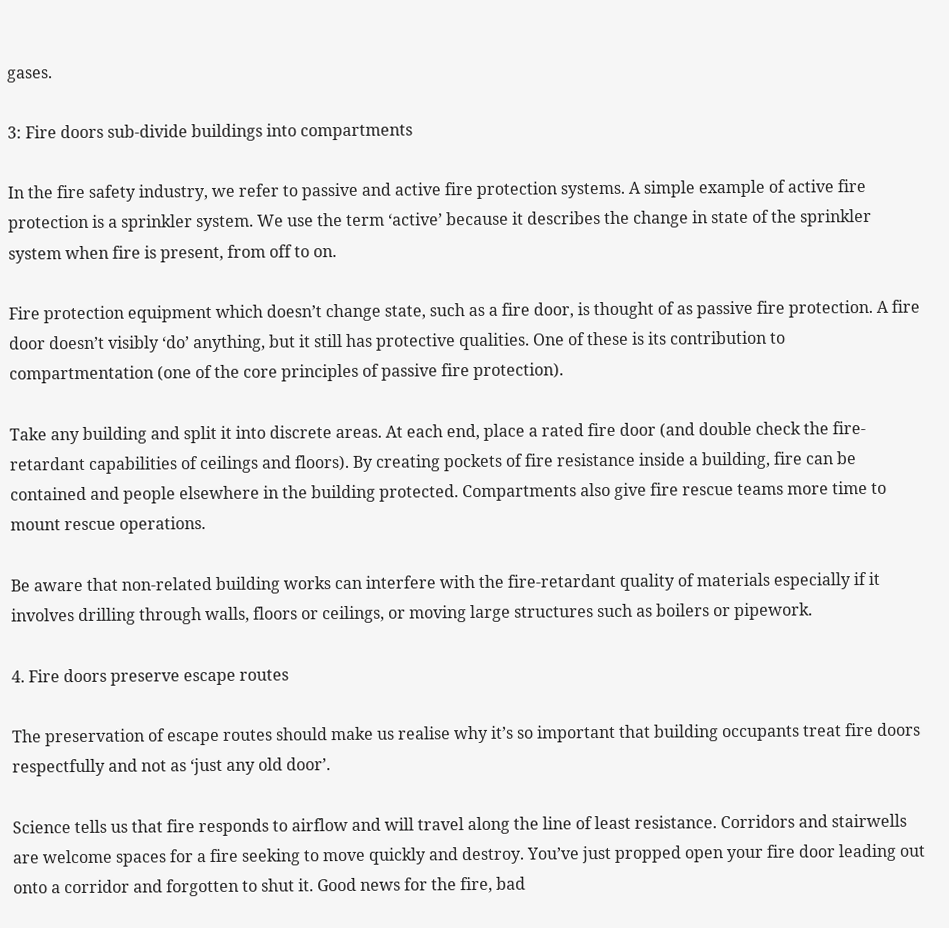gases.

3: Fire doors sub-divide buildings into compartments

In the fire safety industry, we refer to passive and active fire protection systems. A simple example of active fire protection is a sprinkler system. We use the term ‘active’ because it describes the change in state of the sprinkler system when fire is present, from off to on.

Fire protection equipment which doesn’t change state, such as a fire door, is thought of as passive fire protection. A fire door doesn’t visibly ‘do’ anything, but it still has protective qualities. One of these is its contribution to compartmentation (one of the core principles of passive fire protection).

Take any building and split it into discrete areas. At each end, place a rated fire door (and double check the fire-retardant capabilities of ceilings and floors). By creating pockets of fire resistance inside a building, fire can be contained and people elsewhere in the building protected. Compartments also give fire rescue teams more time to mount rescue operations.

Be aware that non-related building works can interfere with the fire-retardant quality of materials especially if it involves drilling through walls, floors or ceilings, or moving large structures such as boilers or pipework.

4. Fire doors preserve escape routes

The preservation of escape routes should make us realise why it’s so important that building occupants treat fire doors respectfully and not as ‘just any old door’.

Science tells us that fire responds to airflow and will travel along the line of least resistance. Corridors and stairwells are welcome spaces for a fire seeking to move quickly and destroy. You’ve just propped open your fire door leading out onto a corridor and forgotten to shut it. Good news for the fire, bad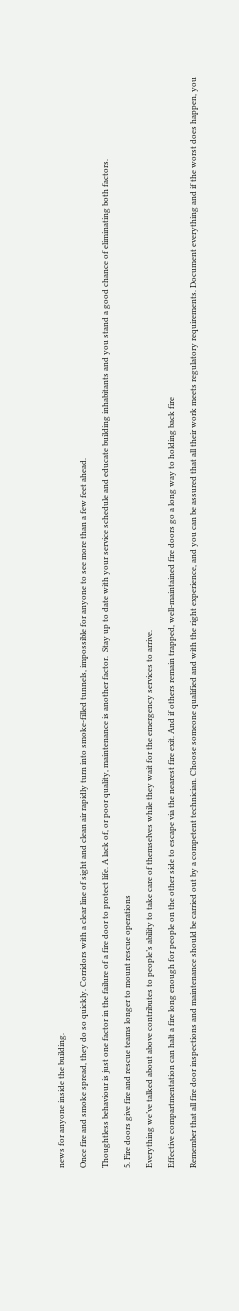news for anyone inside the building.

Once fire and smoke spread, they do so quickly. Corridors with a clear line of sight and clean air rapidly turn into smoke-filled tunnels, impossible for anyone to see more than a few feet ahead.

Thoughtless behaviour is just one factor in the failure of a fire door to protect life. A lack of, or poor quality, maintenance is another factor.  Stay up to date with your service schedule and educate building inhabitants and you stand a good chance of eliminating both factors.

5. Fire doors give fire and rescue teams longer to mount rescue operations

Everything we’ve talked about above contributes to people’s ability to take care of themselves while they wait for the emergency services to arrive.

Effective compartmentation can halt a fire long enough for people on the other side to escape via the nearest fire exit. And if others remain trapped, well-maintained fire doors go a long way to holding back fire

Remember that all fire door inspections and maintenance should be carried out by a competent technician. Choose someone qualified and with the right experience, and you can be assured that all their work meets regulatory requirements. Document everything and if the worst does happen, you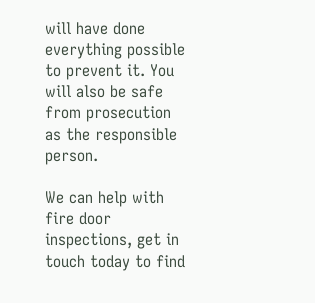will have done everything possible to prevent it. You will also be safe from prosecution as the responsible person.

We can help with fire door inspections, get in touch today to find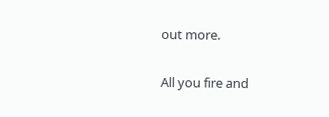out more.

All you fire and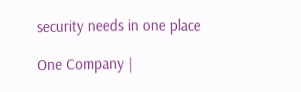security needs in one place

One Company |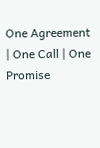One Agreement | One Call | One Promise